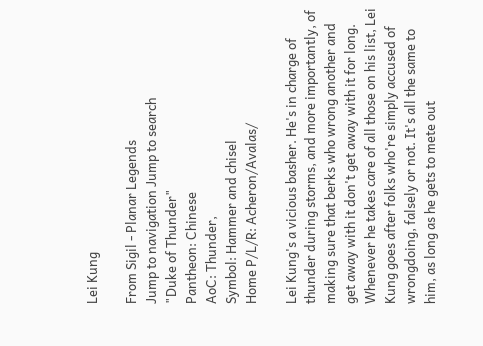Lei Kung

From Sigil - Planar Legends
Jump to navigation Jump to search
"Duke of Thunder"
Pantheon: Chinese
AoC: Thunder,
Symbol: Hammer and chisel
Home P/L/R: Acheron/Avalas/

Lei Kung's a vicious basher. He's in charge of thunder during storms, and more importantly, of making sure that berks who wrong another and get away with it don't get away with it for long. Whenever he takes care of all those on his list, Lei Kung goes after folks who're simply accused of wrongdoing, falsely or not. It's all the same to him, as long as he gets to mete out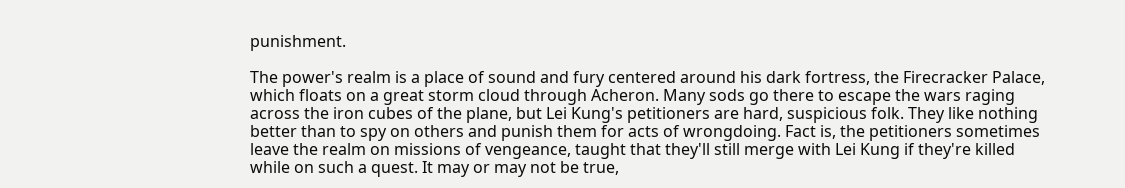punishment.

The power's realm is a place of sound and fury centered around his dark fortress, the Firecracker Palace, which floats on a great storm cloud through Acheron. Many sods go there to escape the wars raging across the iron cubes of the plane, but Lei Kung's petitioners are hard, suspicious folk. They like nothing better than to spy on others and punish them for acts of wrongdoing. Fact is, the petitioners sometimes leave the realm on missions of vengeance, taught that they'll still merge with Lei Kung if they're killed while on such a quest. It may or may not be true,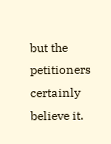but the petitioners certainly believe it.